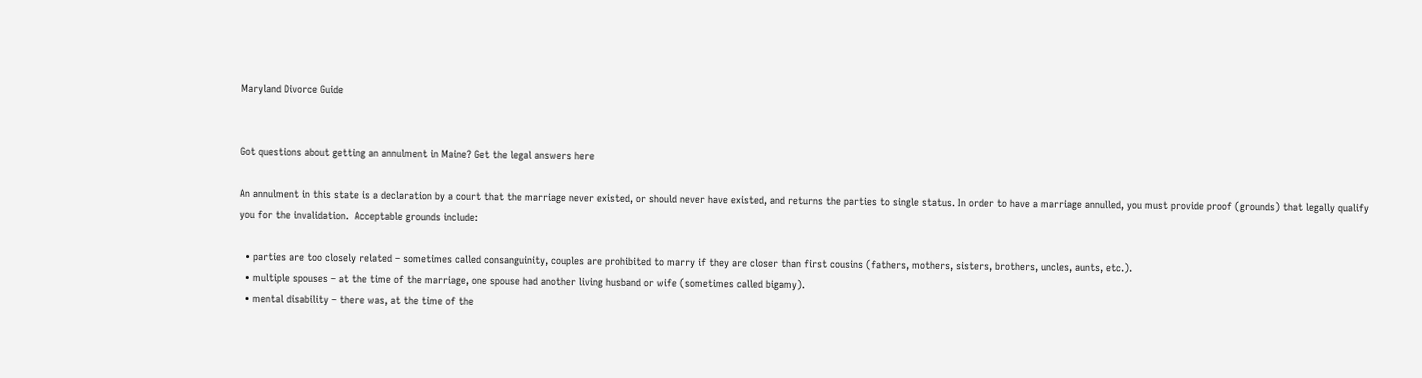Maryland Divorce Guide


Got questions about getting an annulment in Maine? Get the legal answers here

An annulment in this state is a declaration by a court that the marriage never existed, or should never have existed, and returns the parties to single status. In order to have a marriage annulled, you must provide proof (grounds) that legally qualify you for the invalidation.  Acceptable grounds include:

  • parties are too closely related – sometimes called consanguinity, couples are prohibited to marry if they are closer than first cousins (fathers, mothers, sisters, brothers, uncles, aunts, etc.).
  • multiple spouses – at the time of the marriage, one spouse had another living husband or wife (sometimes called bigamy).
  • mental disability – there was, at the time of the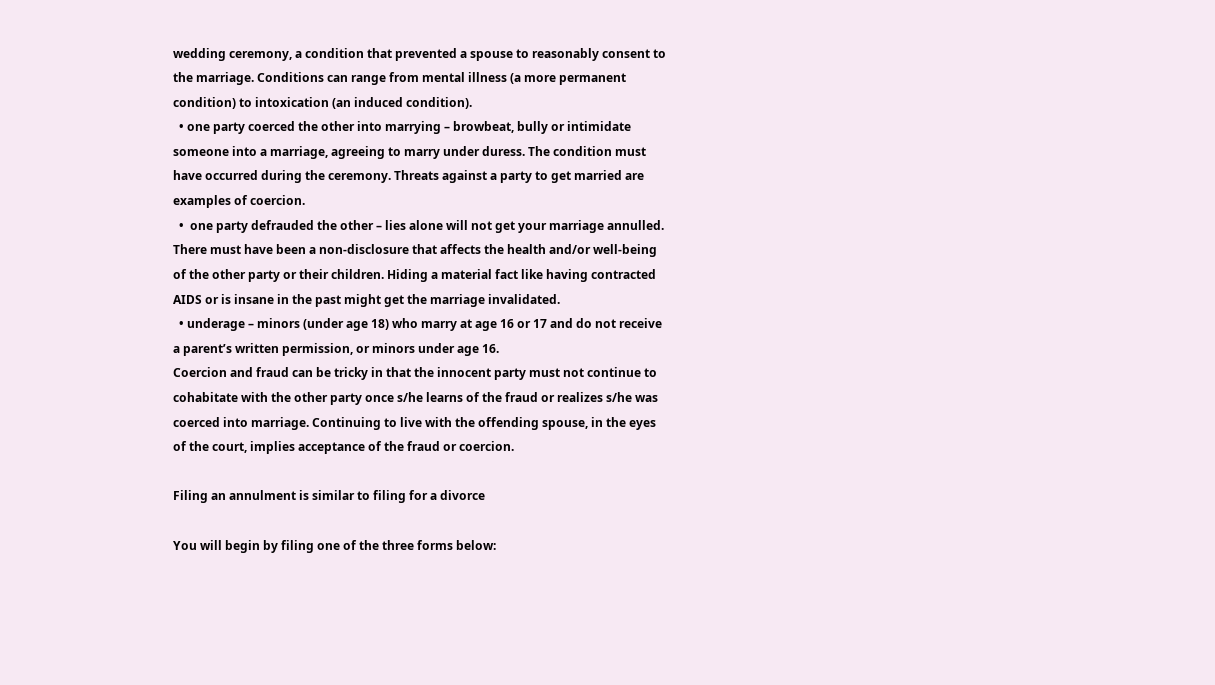wedding ceremony, a condition that prevented a spouse to reasonably consent to the marriage. Conditions can range from mental illness (a more permanent condition) to intoxication (an induced condition).
  • one party coerced the other into marrying – browbeat, bully or intimidate someone into a marriage, agreeing to marry under duress. The condition must have occurred during the ceremony. Threats against a party to get married are examples of coercion.
  •  one party defrauded the other – lies alone will not get your marriage annulled. There must have been a non-disclosure that affects the health and/or well-being of the other party or their children. Hiding a material fact like having contracted AIDS or is insane in the past might get the marriage invalidated.
  • underage – minors (under age 18) who marry at age 16 or 17 and do not receive a parent’s written permission, or minors under age 16.
Coercion and fraud can be tricky in that the innocent party must not continue to cohabitate with the other party once s/he learns of the fraud or realizes s/he was coerced into marriage. Continuing to live with the offending spouse, in the eyes of the court, implies acceptance of the fraud or coercion.

Filing an annulment is similar to filing for a divorce

You will begin by filing one of the three forms below: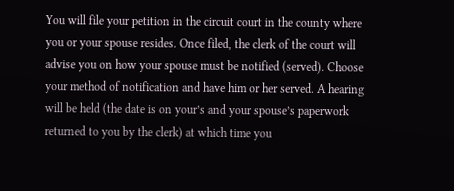You will file your petition in the circuit court in the county where you or your spouse resides. Once filed, the clerk of the court will advise you on how your spouse must be notified (served). Choose your method of notification and have him or her served. A hearing will be held (the date is on your’s and your spouse’s paperwork returned to you by the clerk) at which time you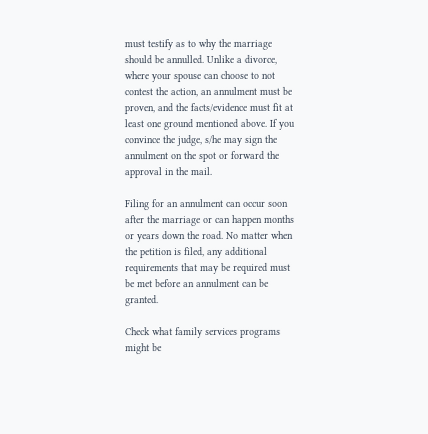must testify as to why the marriage should be annulled. Unlike a divorce, where your spouse can choose to not contest the action, an annulment must be proven, and the facts/evidence must fit at least one ground mentioned above. If you convince the judge, s/he may sign the annulment on the spot or forward the approval in the mail.

Filing for an annulment can occur soon after the marriage or can happen months or years down the road. No matter when the petition is filed, any additional requirements that may be required must be met before an annulment can be granted.

Check what family services programs might be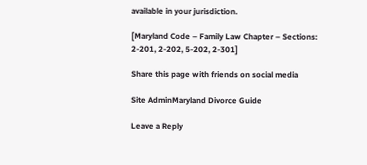available in your jurisdiction.

[Maryland Code – Family Law Chapter – Sections: 2-201, 2-202, 5-202, 2-301]

Share this page with friends on social media

Site AdminMaryland Divorce Guide

Leave a Reply